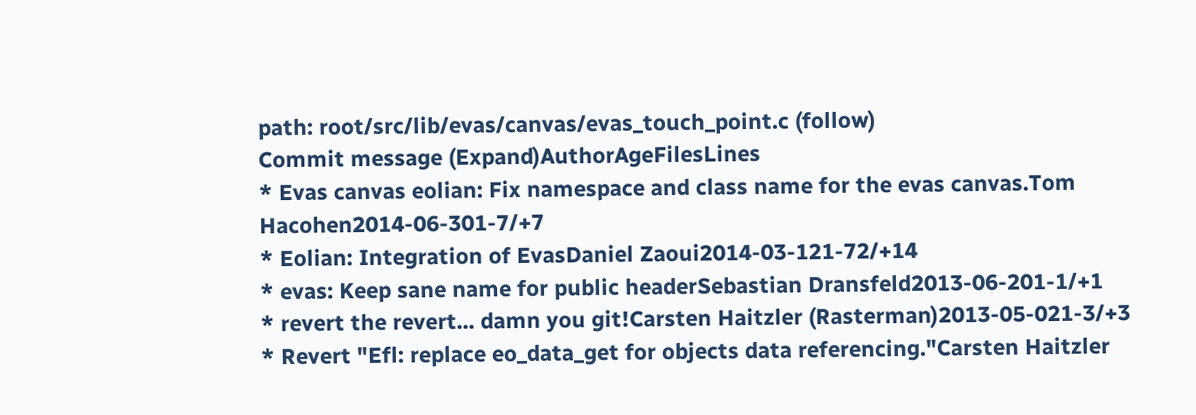path: root/src/lib/evas/canvas/evas_touch_point.c (follow)
Commit message (Expand)AuthorAgeFilesLines
* Evas canvas eolian: Fix namespace and class name for the evas canvas.Tom Hacohen2014-06-301-7/+7
* Eolian: Integration of EvasDaniel Zaoui2014-03-121-72/+14
* evas: Keep sane name for public headerSebastian Dransfeld2013-06-201-1/+1
* revert the revert... damn you git!Carsten Haitzler (Rasterman)2013-05-021-3/+3
* Revert "Efl: replace eo_data_get for objects data referencing."Carsten Haitzler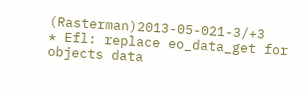(Rasterman)2013-05-021-3/+3
* Efl: replace eo_data_get for objects data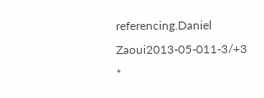referencing.Daniel Zaoui2013-05-011-3/+3
*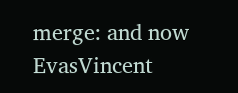merge: and now EvasVincent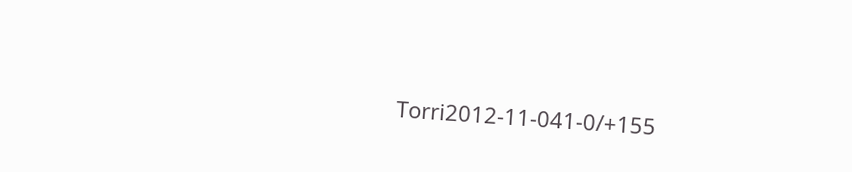Torri2012-11-041-0/+155